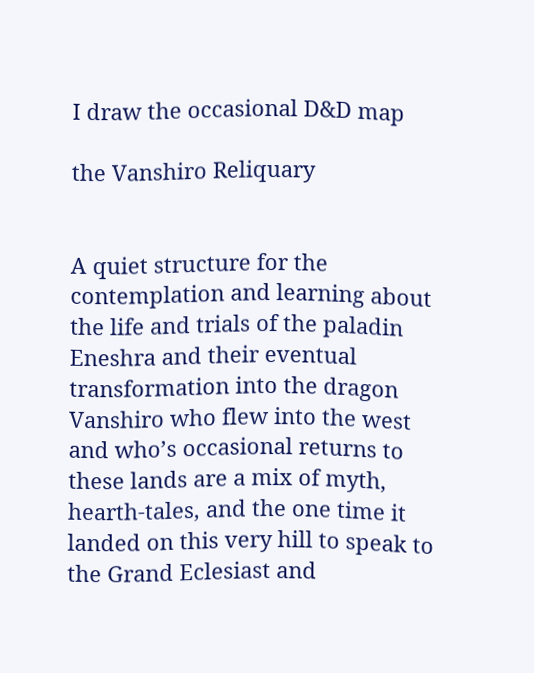I draw the occasional D&D map

the Vanshiro Reliquary


A quiet structure for the contemplation and learning about the life and trials of the paladin Eneshra and their eventual transformation into the dragon Vanshiro who flew into the west and who’s occasional returns to these lands are a mix of myth, hearth-tales, and the one time it landed on this very hill to speak to the Grand Eclesiast and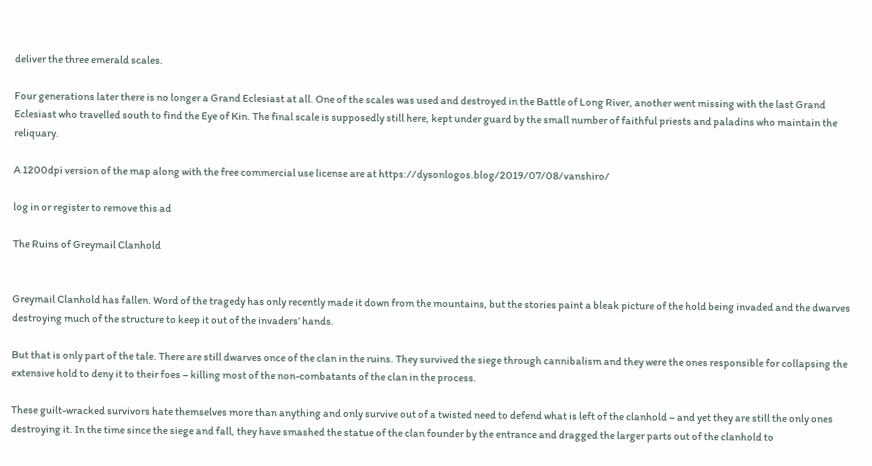deliver the three emerald scales.

Four generations later there is no longer a Grand Eclesiast at all. One of the scales was used and destroyed in the Battle of Long River, another went missing with the last Grand Eclesiast who travelled south to find the Eye of Kin. The final scale is supposedly still here, kept under guard by the small number of faithful priests and paladins who maintain the reliquary.

A 1200dpi version of the map along with the free commercial use license are at https://dysonlogos.blog/2019/07/08/vanshiro/

log in or register to remove this ad

The Ruins of Greymail Clanhold


Greymail Clanhold has fallen. Word of the tragedy has only recently made it down from the mountains, but the stories paint a bleak picture of the hold being invaded and the dwarves destroying much of the structure to keep it out of the invaders’ hands.

But that is only part of the tale. There are still dwarves once of the clan in the ruins. They survived the siege through cannibalism and they were the ones responsible for collapsing the extensive hold to deny it to their foes – killing most of the non-combatants of the clan in the process.

These guilt-wracked survivors hate themselves more than anything and only survive out of a twisted need to defend what is left of the clanhold – and yet they are still the only ones destroying it. In the time since the siege and fall, they have smashed the statue of the clan founder by the entrance and dragged the larger parts out of the clanhold to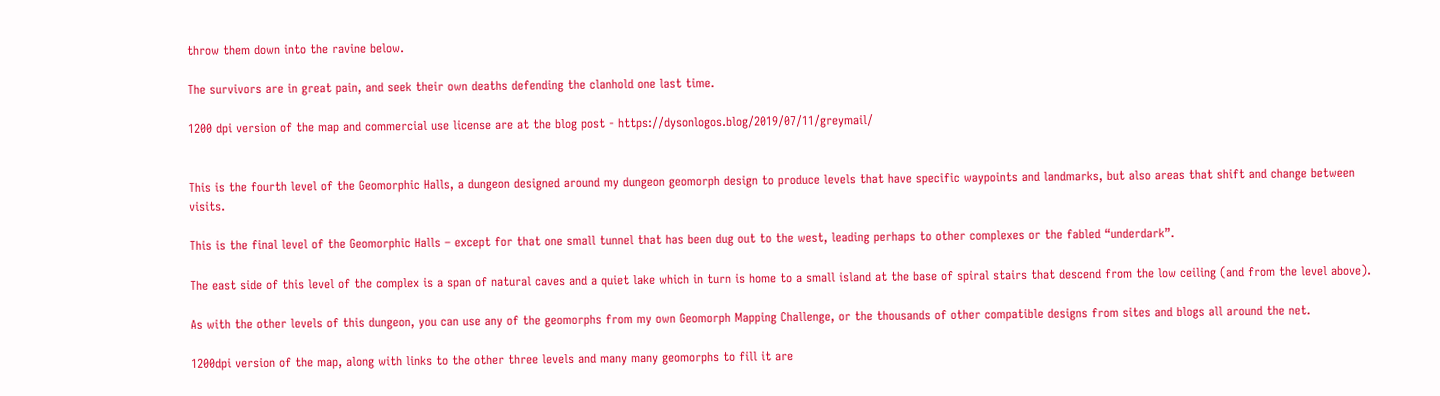throw them down into the ravine below.

The survivors are in great pain, and seek their own deaths defending the clanhold one last time.

1200 dpi version of the map and commercial use license are at the blog post - https://dysonlogos.blog/2019/07/11/greymail/


This is the fourth level of the Geomorphic Halls, a dungeon designed around my dungeon geomorph design to produce levels that have specific waypoints and landmarks, but also areas that shift and change between visits.

This is the final level of the Geomorphic Halls – except for that one small tunnel that has been dug out to the west, leading perhaps to other complexes or the fabled “underdark”.

The east side of this level of the complex is a span of natural caves and a quiet lake which in turn is home to a small island at the base of spiral stairs that descend from the low ceiling (and from the level above).

As with the other levels of this dungeon, you can use any of the geomorphs from my own Geomorph Mapping Challenge, or the thousands of other compatible designs from sites and blogs all around the net.

1200dpi version of the map, along with links to the other three levels and many many geomorphs to fill it are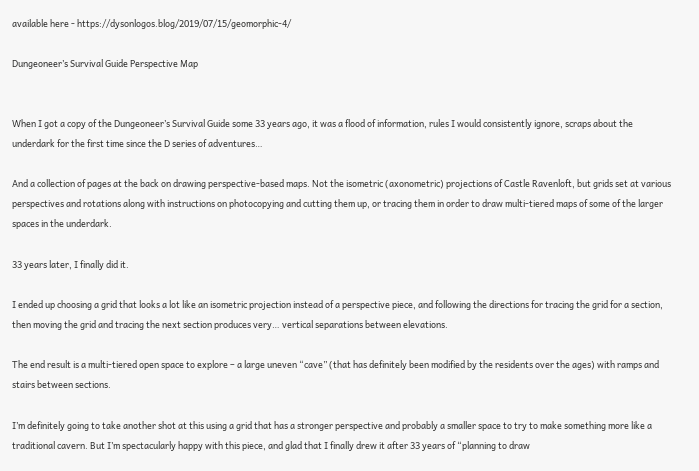available here - https://dysonlogos.blog/2019/07/15/geomorphic-4/

Dungeoneer’s Survival Guide Perspective Map


When I got a copy of the Dungeoneer’s Survival Guide some 33 years ago, it was a flood of information, rules I would consistently ignore, scraps about the underdark for the first time since the D series of adventures…

And a collection of pages at the back on drawing perspective-based maps. Not the isometric (axonometric) projections of Castle Ravenloft, but grids set at various perspectives and rotations along with instructions on photocopying and cutting them up, or tracing them in order to draw multi-tiered maps of some of the larger spaces in the underdark.

33 years later, I finally did it.

I ended up choosing a grid that looks a lot like an isometric projection instead of a perspective piece, and following the directions for tracing the grid for a section, then moving the grid and tracing the next section produces very… vertical separations between elevations.

The end result is a multi-tiered open space to explore – a large uneven “cave” (that has definitely been modified by the residents over the ages) with ramps and stairs between sections.

I’m definitely going to take another shot at this using a grid that has a stronger perspective and probably a smaller space to try to make something more like a traditional cavern. But I’m spectacularly happy with this piece, and glad that I finally drew it after 33 years of “planning to draw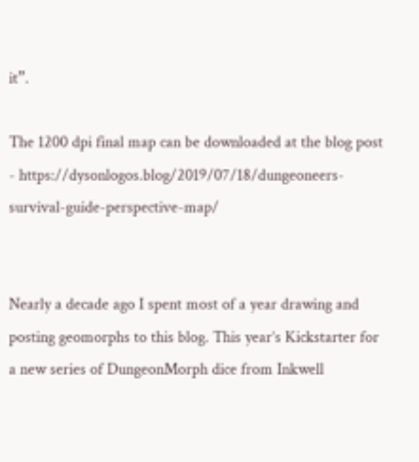it”.

The 1200 dpi final map can be downloaded at the blog post - https://dysonlogos.blog/2019/07/18/dungeoneers-survival-guide-perspective-map/


Nearly a decade ago I spent most of a year drawing and posting geomorphs to this blog. This year’s Kickstarter for a new series of DungeonMorph dice from Inkwell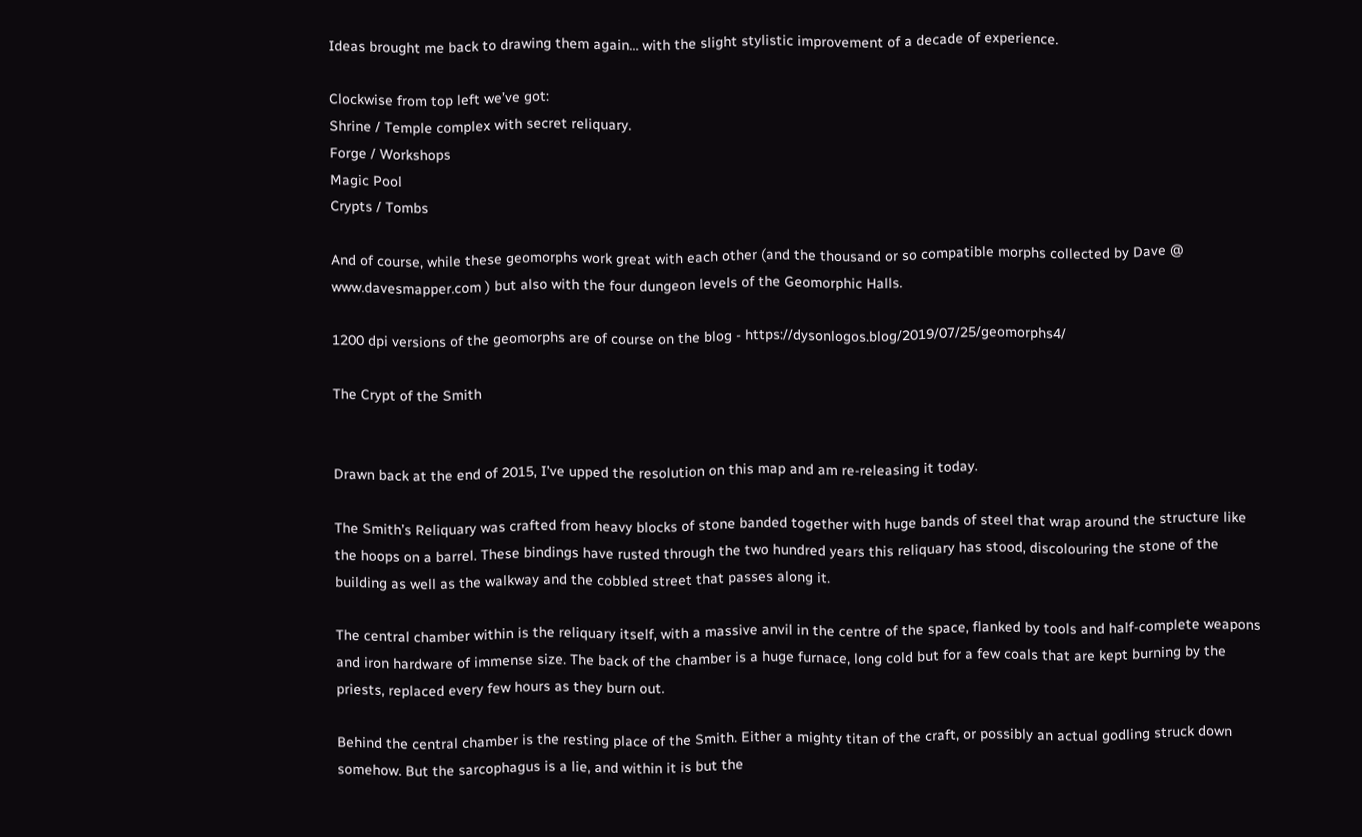Ideas brought me back to drawing them again… with the slight stylistic improvement of a decade of experience.

Clockwise from top left we’ve got:
Shrine / Temple complex with secret reliquary.
Forge / Workshops
Magic Pool
Crypts / Tombs

And of course, while these geomorphs work great with each other (and the thousand or so compatible morphs collected by Dave @ www.davesmapper.com ) but also with the four dungeon levels of the Geomorphic Halls.

1200 dpi versions of the geomorphs are of course on the blog - https://dysonlogos.blog/2019/07/25/geomorphs4/

The Crypt of the Smith


Drawn back at the end of 2015, I've upped the resolution on this map and am re-releasing it today.

The Smith’s Reliquary was crafted from heavy blocks of stone banded together with huge bands of steel that wrap around the structure like the hoops on a barrel. These bindings have rusted through the two hundred years this reliquary has stood, discolouring the stone of the building as well as the walkway and the cobbled street that passes along it.

The central chamber within is the reliquary itself, with a massive anvil in the centre of the space, flanked by tools and half-complete weapons and iron hardware of immense size. The back of the chamber is a huge furnace, long cold but for a few coals that are kept burning by the priests, replaced every few hours as they burn out.

Behind the central chamber is the resting place of the Smith. Either a mighty titan of the craft, or possibly an actual godling struck down somehow. But the sarcophagus is a lie, and within it is but the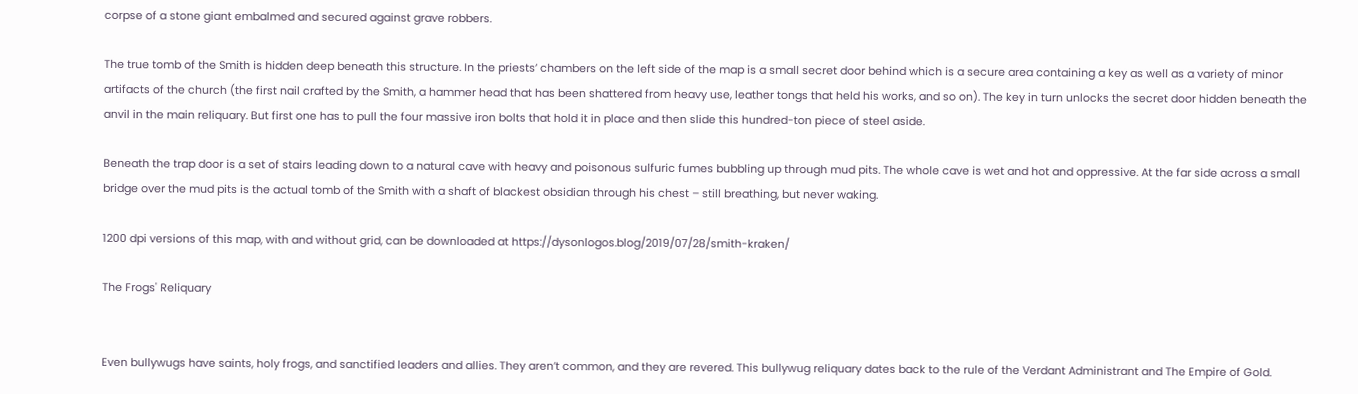corpse of a stone giant embalmed and secured against grave robbers.

The true tomb of the Smith is hidden deep beneath this structure. In the priests’ chambers on the left side of the map is a small secret door behind which is a secure area containing a key as well as a variety of minor artifacts of the church (the first nail crafted by the Smith, a hammer head that has been shattered from heavy use, leather tongs that held his works, and so on). The key in turn unlocks the secret door hidden beneath the anvil in the main reliquary. But first one has to pull the four massive iron bolts that hold it in place and then slide this hundred-ton piece of steel aside.

Beneath the trap door is a set of stairs leading down to a natural cave with heavy and poisonous sulfuric fumes bubbling up through mud pits. The whole cave is wet and hot and oppressive. At the far side across a small bridge over the mud pits is the actual tomb of the Smith with a shaft of blackest obsidian through his chest – still breathing, but never waking.

1200 dpi versions of this map, with and without grid, can be downloaded at https://dysonlogos.blog/2019/07/28/smith-kraken/

The Frogs' Reliquary


Even bullywugs have saints, holy frogs, and sanctified leaders and allies. They aren’t common, and they are revered. This bullywug reliquary dates back to the rule of the Verdant Administrant and The Empire of Gold.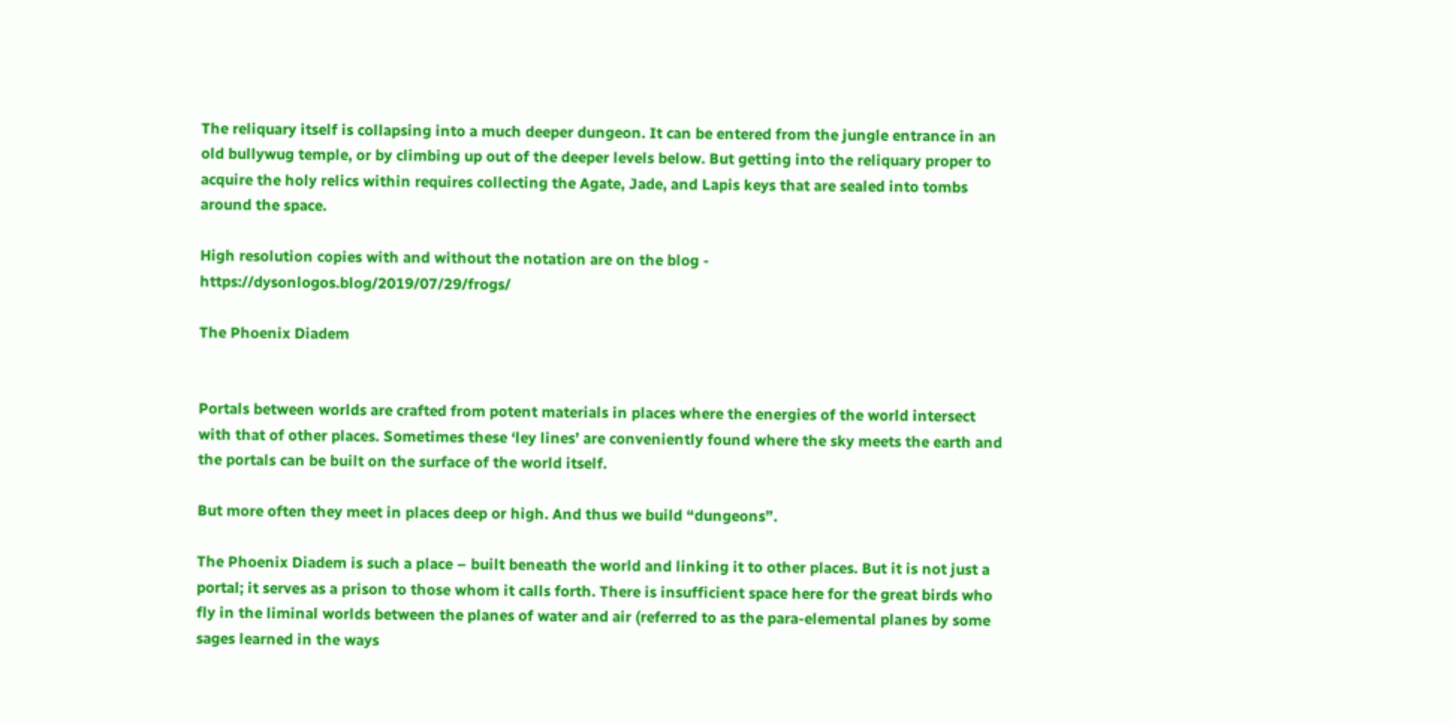The reliquary itself is collapsing into a much deeper dungeon. It can be entered from the jungle entrance in an old bullywug temple, or by climbing up out of the deeper levels below. But getting into the reliquary proper to acquire the holy relics within requires collecting the Agate, Jade, and Lapis keys that are sealed into tombs around the space.

High resolution copies with and without the notation are on the blog - https://dysonlogos.blog/2019/07/29/frogs/

The Phoenix Diadem


Portals between worlds are crafted from potent materials in places where the energies of the world intersect with that of other places. Sometimes these ‘ley lines’ are conveniently found where the sky meets the earth and the portals can be built on the surface of the world itself.

But more often they meet in places deep or high. And thus we build “dungeons”.

The Phoenix Diadem is such a place – built beneath the world and linking it to other places. But it is not just a portal; it serves as a prison to those whom it calls forth. There is insufficient space here for the great birds who fly in the liminal worlds between the planes of water and air (referred to as the para-elemental planes by some sages learned in the ways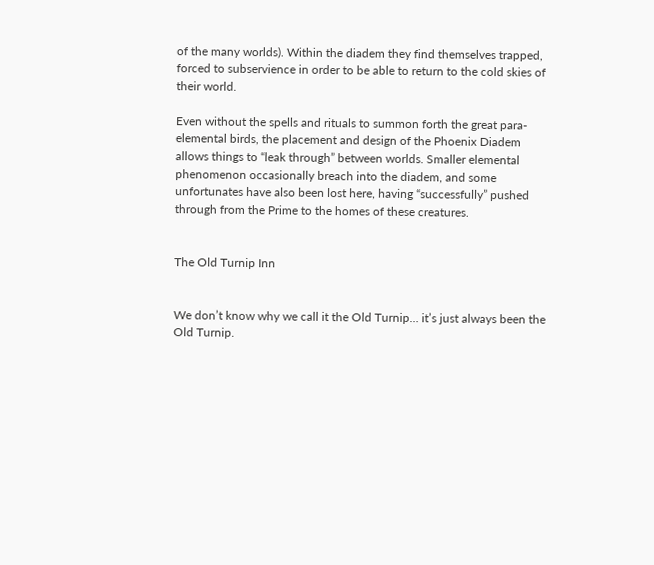of the many worlds). Within the diadem they find themselves trapped, forced to subservience in order to be able to return to the cold skies of their world.

Even without the spells and rituals to summon forth the great para-elemental birds, the placement and design of the Phoenix Diadem allows things to “leak through” between worlds. Smaller elemental phenomenon occasionally breach into the diadem, and some unfortunates have also been lost here, having “successfully” pushed through from the Prime to the homes of these creatures.


The Old Turnip Inn


We don’t know why we call it the Old Turnip… it’s just always been the Old Turnip.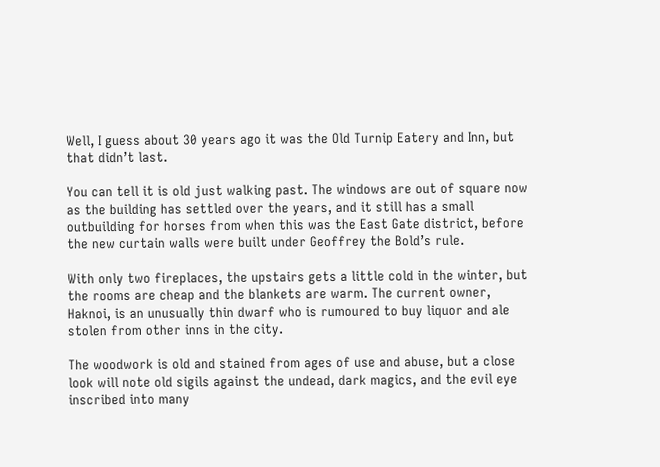Well, I guess about 30 years ago it was the Old Turnip Eatery and Inn, but that didn’t last.

You can tell it is old just walking past. The windows are out of square now as the building has settled over the years, and it still has a small outbuilding for horses from when this was the East Gate district, before the new curtain walls were built under Geoffrey the Bold’s rule.

With only two fireplaces, the upstairs gets a little cold in the winter, but the rooms are cheap and the blankets are warm. The current owner, Haknoi, is an unusually thin dwarf who is rumoured to buy liquor and ale stolen from other inns in the city.

The woodwork is old and stained from ages of use and abuse, but a close look will note old sigils against the undead, dark magics, and the evil eye inscribed into many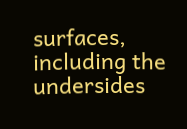surfaces, including the undersides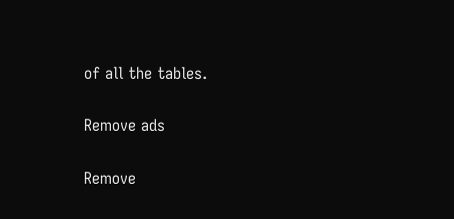of all the tables.


Remove ads


Remove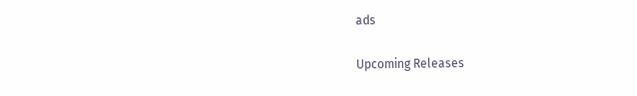ads

Upcoming Releases